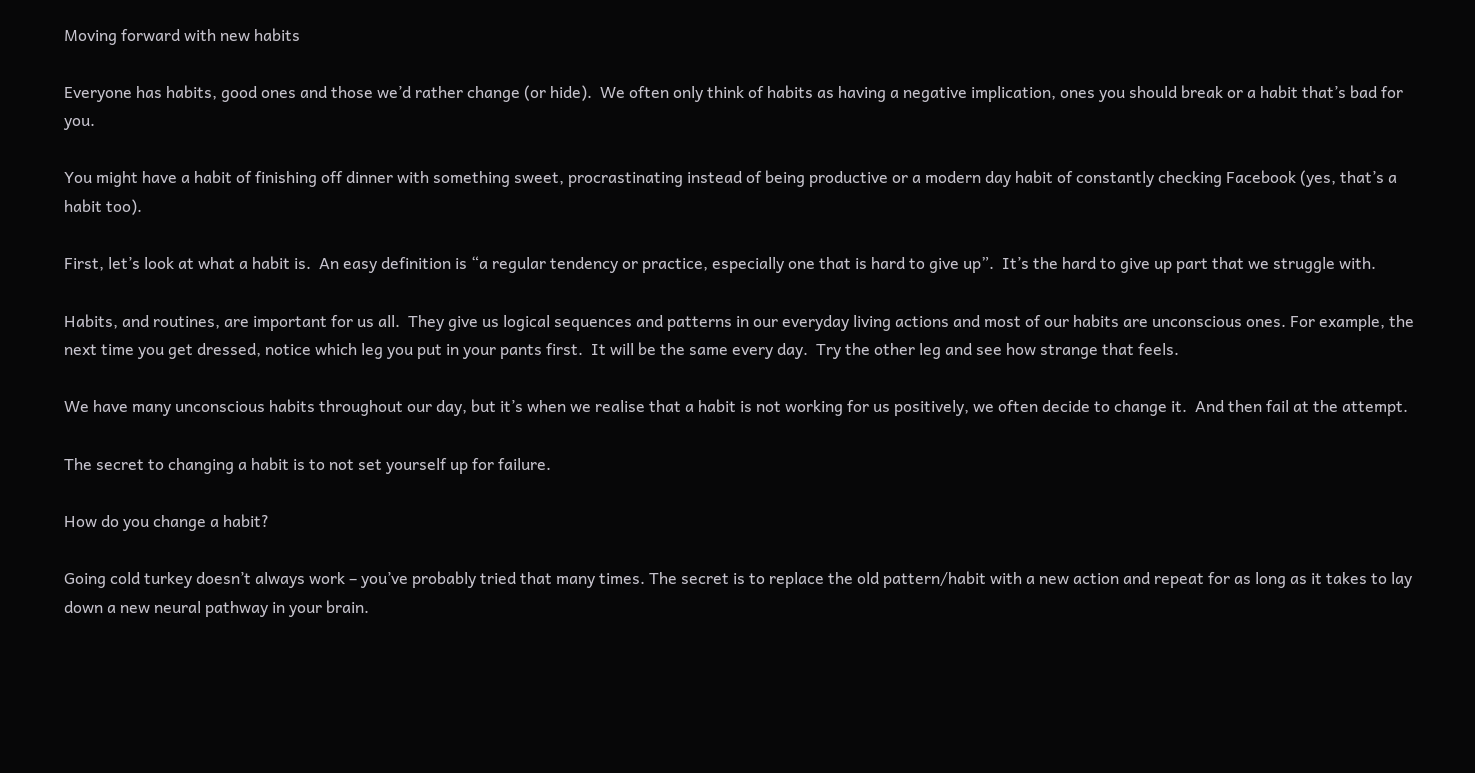Moving forward with new habits

Everyone has habits, good ones and those we’d rather change (or hide).  We often only think of habits as having a negative implication, ones you should break or a habit that’s bad for you.

You might have a habit of finishing off dinner with something sweet, procrastinating instead of being productive or a modern day habit of constantly checking Facebook (yes, that’s a habit too).

First, let’s look at what a habit is.  An easy definition is “a regular tendency or practice, especially one that is hard to give up”.  It’s the hard to give up part that we struggle with.

Habits, and routines, are important for us all.  They give us logical sequences and patterns in our everyday living actions and most of our habits are unconscious ones. For example, the next time you get dressed, notice which leg you put in your pants first.  It will be the same every day.  Try the other leg and see how strange that feels.

We have many unconscious habits throughout our day, but it’s when we realise that a habit is not working for us positively, we often decide to change it.  And then fail at the attempt.

The secret to changing a habit is to not set yourself up for failure.

How do you change a habit?

Going cold turkey doesn’t always work – you’ve probably tried that many times. The secret is to replace the old pattern/habit with a new action and repeat for as long as it takes to lay down a new neural pathway in your brain.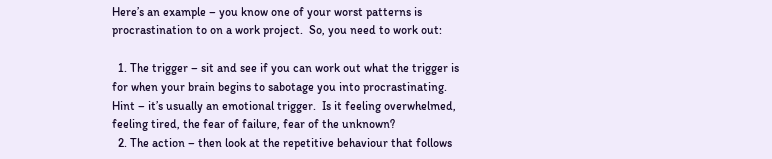Here’s an example – you know one of your worst patterns is procrastination to on a work project.  So, you need to work out:

  1. The trigger – sit and see if you can work out what the trigger is for when your brain begins to sabotage you into procrastinating.  Hint – it’s usually an emotional trigger.  Is it feeling overwhelmed, feeling tired, the fear of failure, fear of the unknown?
  2. The action – then look at the repetitive behaviour that follows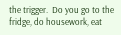the trigger.  Do you go to the fridge, do housework, eat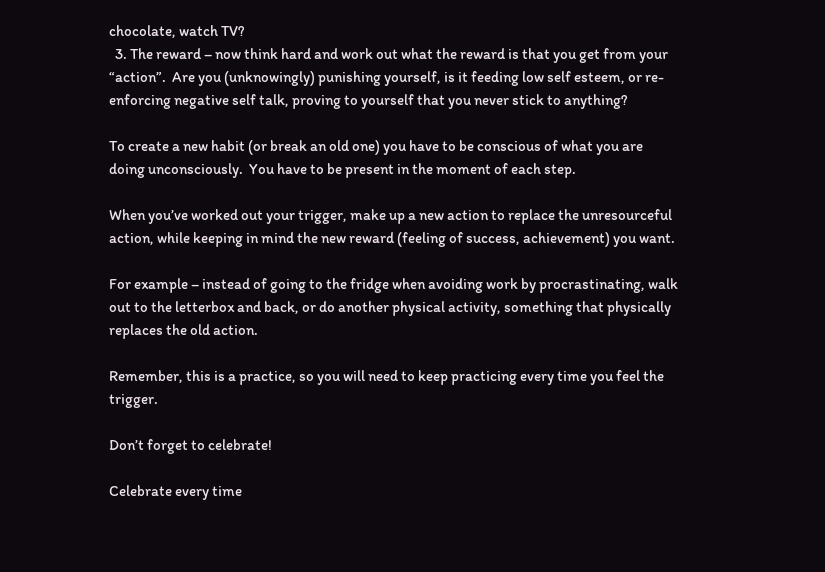chocolate, watch TV?
  3. The reward – now think hard and work out what the reward is that you get from your “action”.  Are you (unknowingly) punishing yourself, is it feeding low self esteem, or re-enforcing negative self talk, proving to yourself that you never stick to anything?

To create a new habit (or break an old one) you have to be conscious of what you are doing unconsciously.  You have to be present in the moment of each step.

When you’ve worked out your trigger, make up a new action to replace the unresourceful action, while keeping in mind the new reward (feeling of success, achievement) you want.

For example – instead of going to the fridge when avoiding work by procrastinating, walk out to the letterbox and back, or do another physical activity, something that physically replaces the old action.

Remember, this is a practice, so you will need to keep practicing every time you feel the trigger.

Don’t forget to celebrate!

Celebrate every time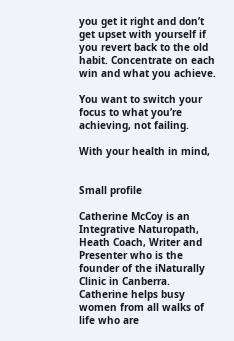you get it right and don’t get upset with yourself if you revert back to the old habit. Concentrate on each win and what you achieve.

You want to switch your focus to what you’re achieving, not failing.

With your health in mind,


Small profile

Catherine McCoy is an Integrative Naturopath, Heath Coach, Writer and Presenter who is the founder of the iNaturally Clinic in Canberra.   Catherine helps busy women from all walks of life who are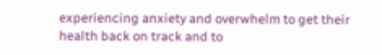experiencing anxiety and overwhelm to get their health back on track and to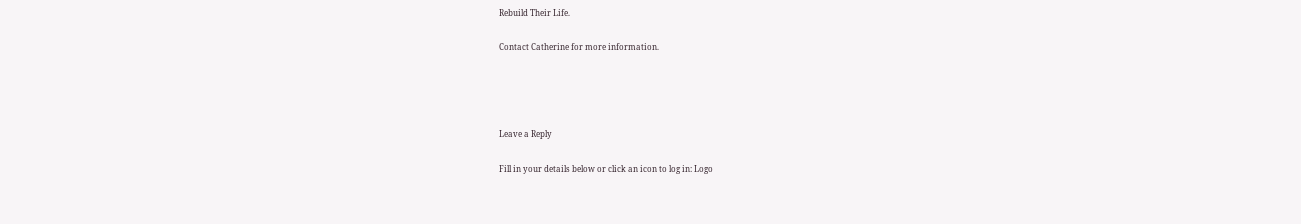Rebuild Their Life.

Contact Catherine for more information.




Leave a Reply

Fill in your details below or click an icon to log in: Logo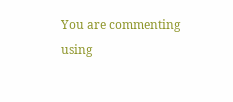You are commenting using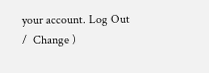your account. Log Out /  Change )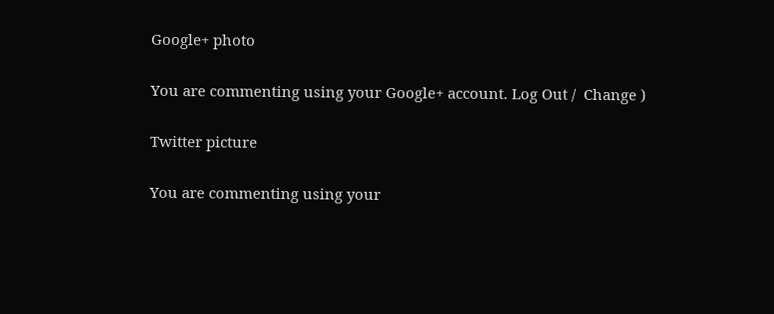Google+ photo

You are commenting using your Google+ account. Log Out /  Change )

Twitter picture

You are commenting using your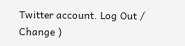Twitter account. Log Out /  Change )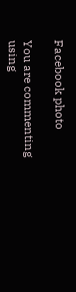Facebook photo

You are commenting using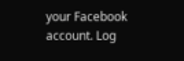your Facebook account. Log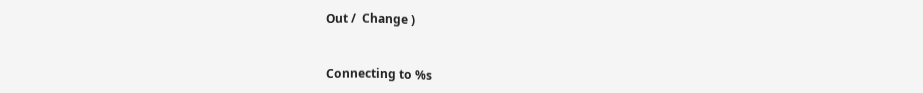Out /  Change )


Connecting to %s